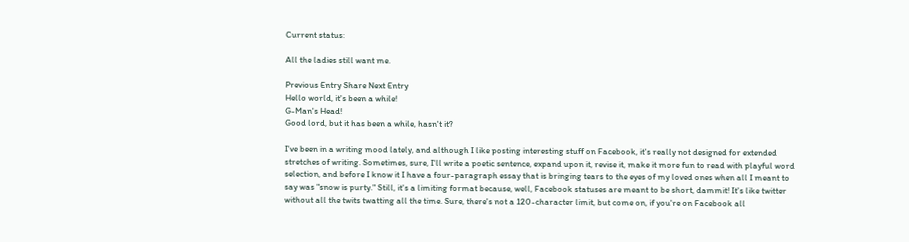Current status:

All the ladies still want me.

Previous Entry Share Next Entry
Hello world, it's been a while!
G-Man's Head!
Good lord, but it has been a while, hasn't it?

I've been in a writing mood lately, and although I like posting interesting stuff on Facebook, it's really not designed for extended stretches of writing. Sometimes, sure, I'll write a poetic sentence, expand upon it, revise it, make it more fun to read with playful word selection, and before I know it I have a four-paragraph essay that is bringing tears to the eyes of my loved ones when all I meant to say was "snow is purty." Still, it's a limiting format because, well, Facebook statuses are meant to be short, dammit! It's like twitter without all the twits twatting all the time. Sure, there's not a 120-character limit, but come on, if you're on Facebook all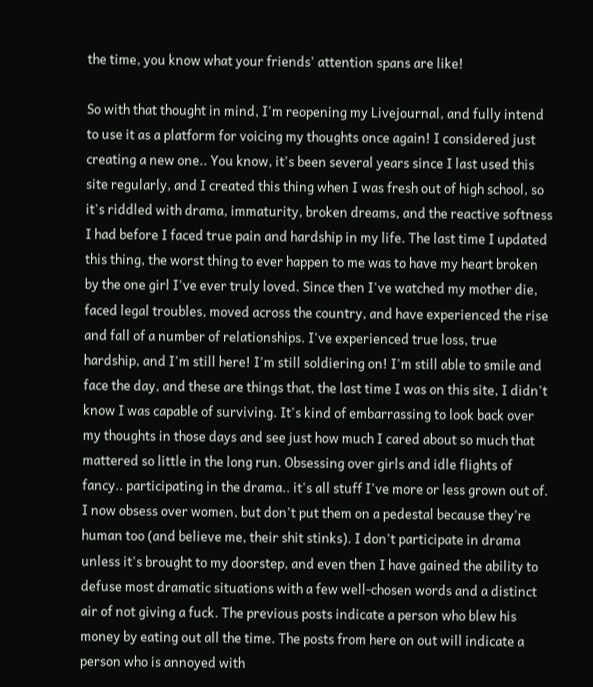the time, you know what your friends' attention spans are like!

So with that thought in mind, I'm reopening my Livejournal, and fully intend to use it as a platform for voicing my thoughts once again! I considered just creating a new one.. You know, it's been several years since I last used this site regularly, and I created this thing when I was fresh out of high school, so it's riddled with drama, immaturity, broken dreams, and the reactive softness I had before I faced true pain and hardship in my life. The last time I updated this thing, the worst thing to ever happen to me was to have my heart broken by the one girl I've ever truly loved. Since then I've watched my mother die, faced legal troubles, moved across the country, and have experienced the rise and fall of a number of relationships. I've experienced true loss, true hardship, and I'm still here! I'm still soldiering on! I'm still able to smile and face the day, and these are things that, the last time I was on this site, I didn't know I was capable of surviving. It's kind of embarrassing to look back over my thoughts in those days and see just how much I cared about so much that mattered so little in the long run. Obsessing over girls and idle flights of fancy.. participating in the drama.. it's all stuff I've more or less grown out of. I now obsess over women, but don't put them on a pedestal because they're human too (and believe me, their shit stinks). I don't participate in drama unless it's brought to my doorstep, and even then I have gained the ability to defuse most dramatic situations with a few well-chosen words and a distinct air of not giving a fuck. The previous posts indicate a person who blew his money by eating out all the time. The posts from here on out will indicate a person who is annoyed with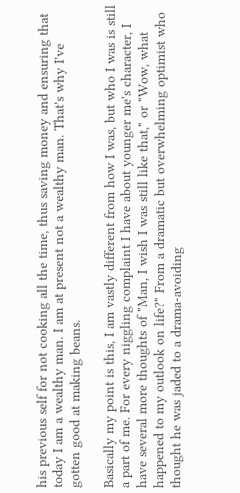his previous self for not cooking all the time, thus saving money and ensuring that today I am a wealthy man. I am at present not a wealthy man. That's why I've gotten good at making beans.

Basically my point is this, I am vastly different from how I was, but who I was is still a part of me. For every niggling complaint I have about younger me's character, I have several more thoughts of "Man, I wish I was still like that," or "Wow, what happened to my outlook on life?" From a dramatic but overwhelming optimist who thought he was jaded to a drama-avoiding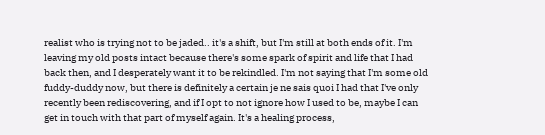realist who is trying not to be jaded.. it's a shift, but I'm still at both ends of it. I'm leaving my old posts intact because there's some spark of spirit and life that I had back then, and I desperately want it to be rekindled. I'm not saying that I'm some old fuddy-duddy now, but there is definitely a certain je ne sais quoi I had that I've only recently been rediscovering, and if I opt to not ignore how I used to be, maybe I can get in touch with that part of myself again. It's a healing process,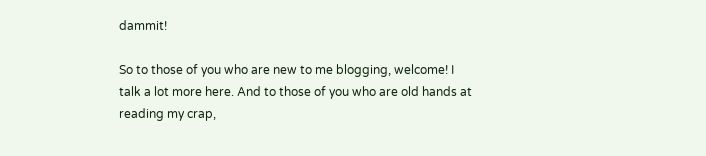dammit!

So to those of you who are new to me blogging, welcome! I talk a lot more here. And to those of you who are old hands at reading my crap,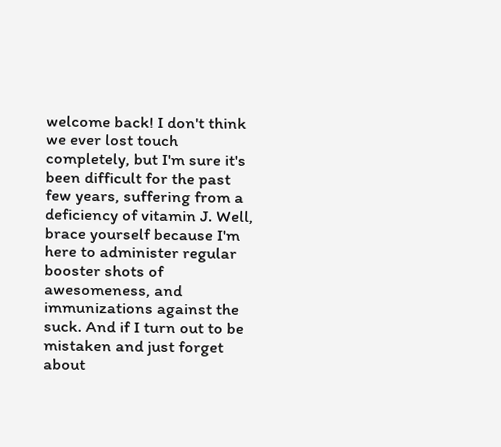welcome back! I don't think we ever lost touch completely, but I'm sure it's been difficult for the past few years, suffering from a deficiency of vitamin J. Well, brace yourself because I'm here to administer regular booster shots of awesomeness, and immunizations against the suck. And if I turn out to be mistaken and just forget about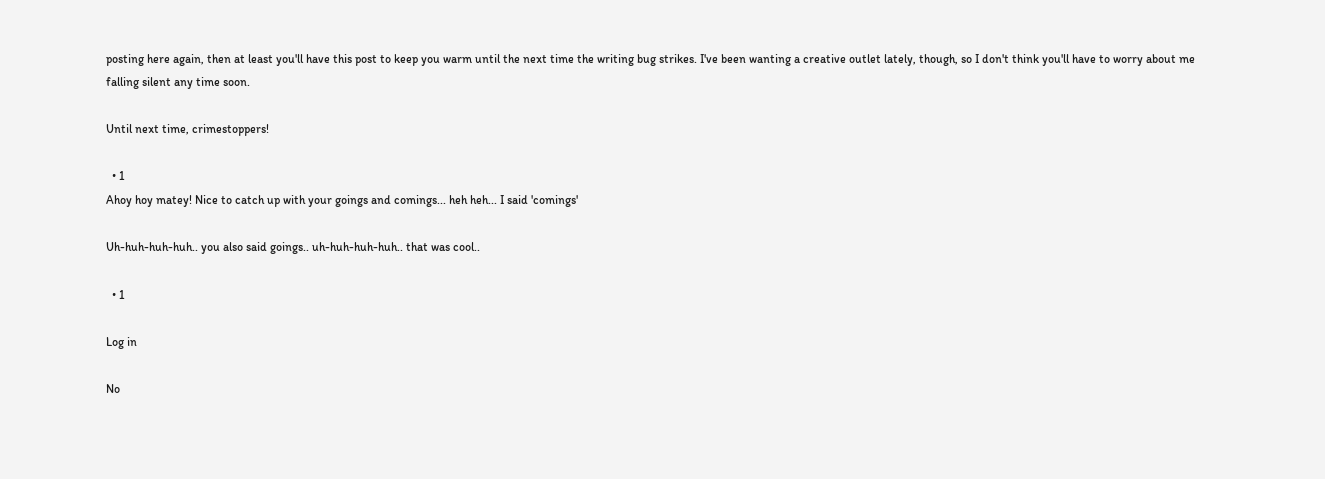posting here again, then at least you'll have this post to keep you warm until the next time the writing bug strikes. I've been wanting a creative outlet lately, though, so I don't think you'll have to worry about me falling silent any time soon.

Until next time, crimestoppers!

  • 1
Ahoy hoy matey! Nice to catch up with your goings and comings... heh heh... I said 'comings'

Uh-huh-huh-huh.. you also said goings.. uh-huh-huh-huh.. that was cool..

  • 1

Log in

No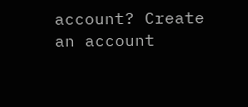account? Create an account